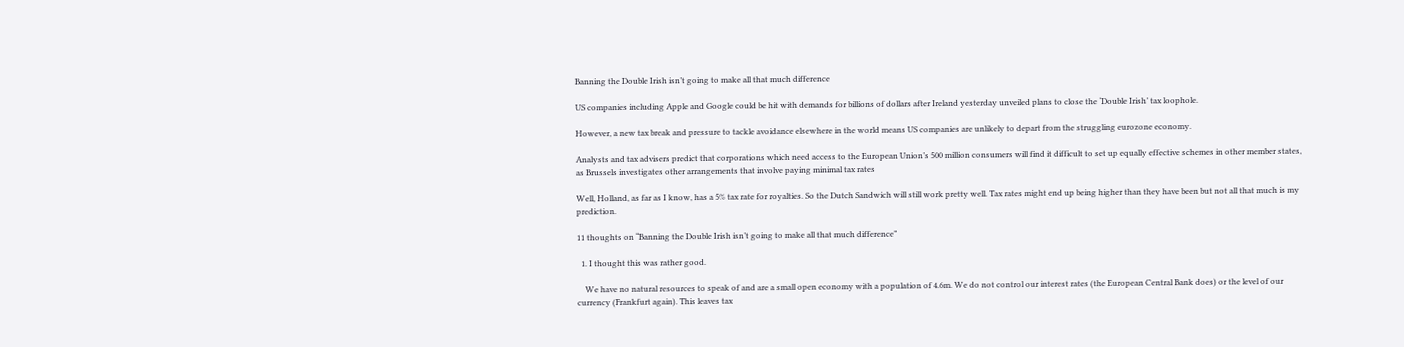Banning the Double Irish isn’t going to make all that much difference

US companies including Apple and Google could be hit with demands for billions of dollars after Ireland yesterday unveiled plans to close the ‘Double Irish’ tax loophole.

However, a new tax break and pressure to tackle avoidance elsewhere in the world means US companies are unlikely to depart from the struggling eurozone economy.

Analysts and tax advisers predict that corporations which need access to the European Union’s 500 million consumers will find it difficult to set up equally effective schemes in other member states, as Brussels investigates other arrangements that involve paying minimal tax rates

Well, Holland, as far as I know, has a 5% tax rate for royalties. So the Dutch Sandwich will still work pretty well. Tax rates might end up being higher than they have been but not all that much is my prediction.

11 thoughts on “Banning the Double Irish isn’t going to make all that much difference”

  1. I thought this was rather good.

    We have no natural resources to speak of and are a small open economy with a population of 4.6m. We do not control our interest rates (the European Central Bank does) or the level of our currency (Frankfurt again). This leaves tax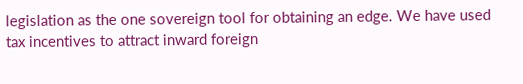legislation as the one sovereign tool for obtaining an edge. We have used tax incentives to attract inward foreign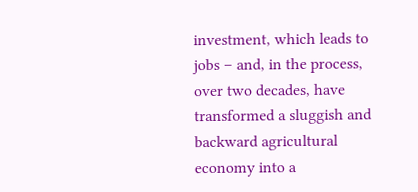investment, which leads to jobs – and, in the process, over two decades, have transformed a sluggish and backward agricultural economy into a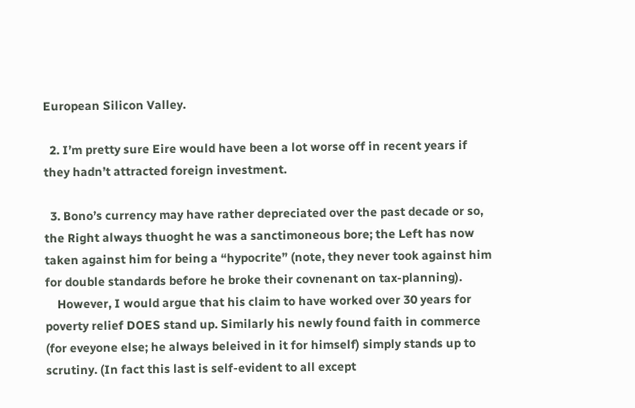European Silicon Valley.

  2. I’m pretty sure Eire would have been a lot worse off in recent years if they hadn’t attracted foreign investment.

  3. Bono’s currency may have rather depreciated over the past decade or so, the Right always thuoght he was a sanctimoneous bore; the Left has now taken against him for being a “hypocrite” (note, they never took against him for double standards before he broke their covnenant on tax-planning).
    However, I would argue that his claim to have worked over 30 years for poverty relief DOES stand up. Similarly his newly found faith in commerce (for eveyone else; he always beleived in it for himself) simply stands up to scrutiny. (In fact this last is self-evident to all except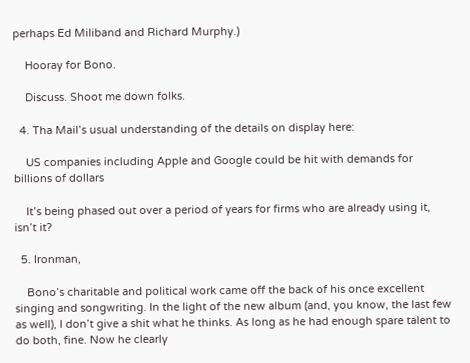perhaps Ed Miliband and Richard Murphy.)

    Hooray for Bono.

    Discuss. Shoot me down folks.

  4. Tha Mail’s usual understanding of the details on display here:

    US companies including Apple and Google could be hit with demands for billions of dollars

    It’s being phased out over a period of years for firms who are already using it, isn’t it?

  5. Ironman,

    Bono’s charitable and political work came off the back of his once excellent singing and songwriting. In the light of the new album (and, you know, the last few as well), I don’t give a shit what he thinks. As long as he had enough spare talent to do both, fine. Now he clearly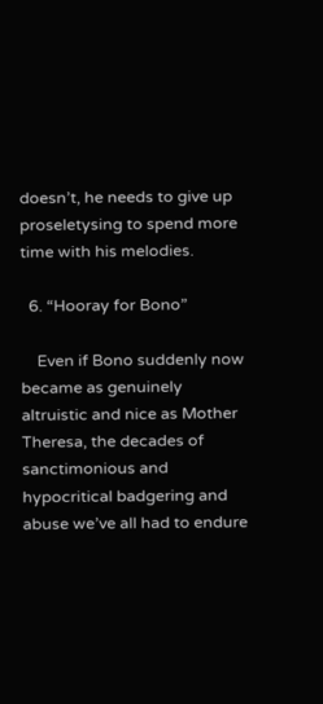doesn’t, he needs to give up proseletysing to spend more time with his melodies.

  6. “Hooray for Bono”

    Even if Bono suddenly now became as genuinely altruistic and nice as Mother Theresa, the decades of sanctimonious and hypocritical badgering and abuse we’ve all had to endure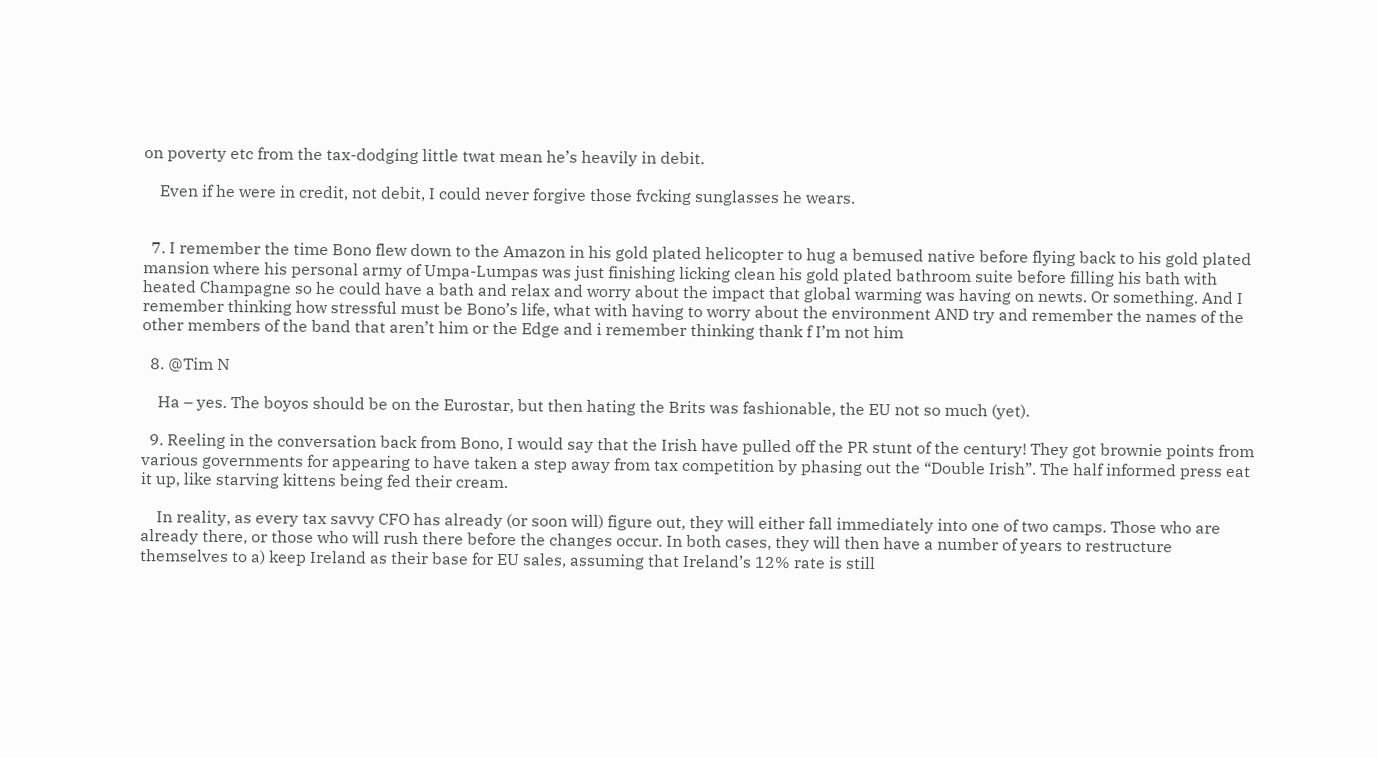on poverty etc from the tax-dodging little twat mean he’s heavily in debit.

    Even if he were in credit, not debit, I could never forgive those fvcking sunglasses he wears.


  7. I remember the time Bono flew down to the Amazon in his gold plated helicopter to hug a bemused native before flying back to his gold plated mansion where his personal army of Umpa-Lumpas was just finishing licking clean his gold plated bathroom suite before filling his bath with heated Champagne so he could have a bath and relax and worry about the impact that global warming was having on newts. Or something. And I remember thinking how stressful must be Bono’s life, what with having to worry about the environment AND try and remember the names of the other members of the band that aren’t him or the Edge and i remember thinking thank f I’m not him

  8. @Tim N

    Ha – yes. The boyos should be on the Eurostar, but then hating the Brits was fashionable, the EU not so much (yet).

  9. Reeling in the conversation back from Bono, I would say that the Irish have pulled off the PR stunt of the century! They got brownie points from various governments for appearing to have taken a step away from tax competition by phasing out the “Double Irish”. The half informed press eat it up, like starving kittens being fed their cream.

    In reality, as every tax savvy CFO has already (or soon will) figure out, they will either fall immediately into one of two camps. Those who are already there, or those who will rush there before the changes occur. In both cases, they will then have a number of years to restructure themselves to a) keep Ireland as their base for EU sales, assuming that Ireland’s 12% rate is still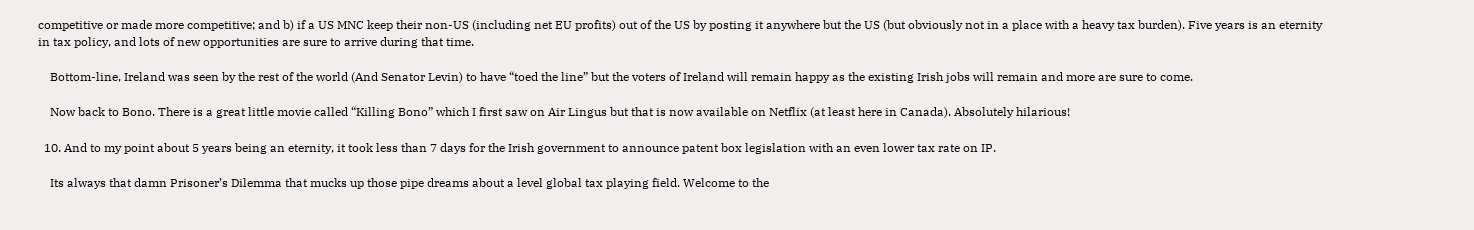competitive or made more competitive; and b) if a US MNC keep their non-US (including net EU profits) out of the US by posting it anywhere but the US (but obviously not in a place with a heavy tax burden). Five years is an eternity in tax policy, and lots of new opportunities are sure to arrive during that time.

    Bottom-line, Ireland was seen by the rest of the world (And Senator Levin) to have “toed the line” but the voters of Ireland will remain happy as the existing Irish jobs will remain and more are sure to come.

    Now back to Bono. There is a great little movie called “Killing Bono” which I first saw on Air Lingus but that is now available on Netflix (at least here in Canada). Absolutely hilarious!

  10. And to my point about 5 years being an eternity, it took less than 7 days for the Irish government to announce patent box legislation with an even lower tax rate on IP.

    Its always that damn Prisoner’s Dilemma that mucks up those pipe dreams about a level global tax playing field. Welcome to the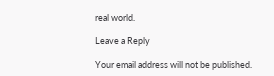real world.

Leave a Reply

Your email address will not be published.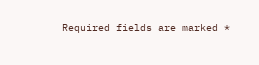Required fields are marked *